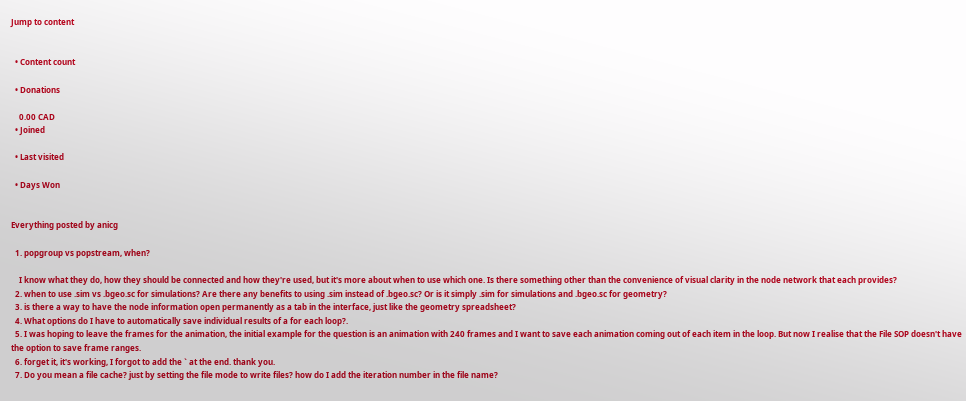Jump to content


  • Content count

  • Donations

    0.00 CAD
  • Joined

  • Last visited

  • Days Won


Everything posted by anicg

  1. popgroup vs popstream, when?

    I know what they do, how they should be connected and how they're used, but it's more about when to use which one. Is there something other than the convenience of visual clarity in the node network that each provides?
  2. when to use .sim vs .bgeo.sc for simulations? Are there any benefits to using .sim instead of .bgeo.sc? Or is it simply .sim for simulations and .bgeo.sc for geometry?
  3. is there a way to have the node information open permanently as a tab in the interface, just like the geometry spreadsheet?
  4. What options do I have to automatically save individual results of a for each loop?.
  5. I was hoping to leave the frames for the animation, the initial example for the question is an animation with 240 frames and I want to save each animation coming out of each item in the loop. But now I realise that the File SOP doesn't have the option to save frame ranges.
  6. forget it, it's working, I forgot to add the ` at the end. thank you.
  7. Do you mean a file cache? just by setting the file mode to write files? how do I add the iteration number in the file name?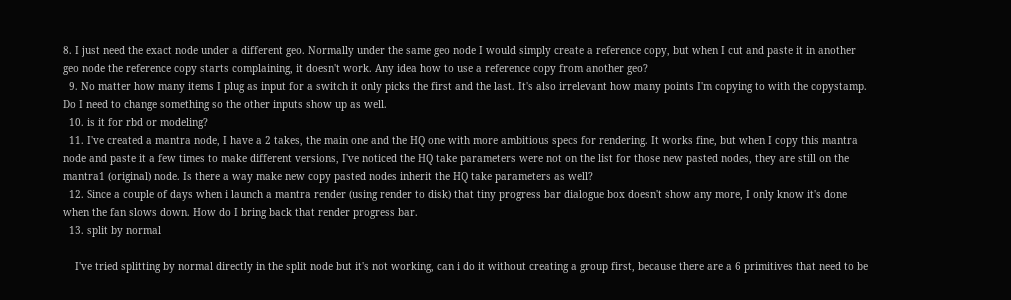8. I just need the exact node under a different geo. Normally under the same geo node I would simply create a reference copy, but when I cut and paste it in another geo node the reference copy starts complaining, it doesn't work. Any idea how to use a reference copy from another geo?
  9. No matter how many items I plug as input for a switch it only picks the first and the last. It's also irrelevant how many points I'm copying to with the copystamp. Do I need to change something so the other inputs show up as well.
  10. is it for rbd or modeling?
  11. I've created a mantra node, I have a 2 takes, the main one and the HQ one with more ambitious specs for rendering. It works fine, but when I copy this mantra node and paste it a few times to make different versions, I've noticed the HQ take parameters were not on the list for those new pasted nodes, they are still on the mantra1 (original) node. Is there a way make new copy pasted nodes inherit the HQ take parameters as well?
  12. Since a couple of days when i launch a mantra render (using render to disk) that tiny progress bar dialogue box doesn't show any more, I only know it's done when the fan slows down. How do I bring back that render progress bar.
  13. split by normal

    I've tried splitting by normal directly in the split node but it's not working, can i do it without creating a group first, because there are a 6 primitives that need to be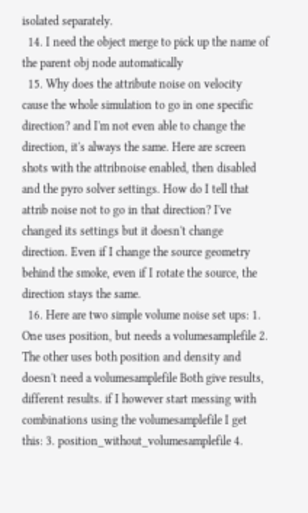isolated separately.
  14. I need the object merge to pick up the name of the parent obj node automatically
  15. Why does the attribute noise on velocity cause the whole simulation to go in one specific direction? and I'm not even able to change the direction, it's always the same. Here are screen shots with the attribnoise enabled, then disabled and the pyro solver settings. How do I tell that attrib noise not to go in that direction? I've changed its settings but it doesn't change direction. Even if I change the source geometry behind the smoke, even if I rotate the source, the direction stays the same.
  16. Here are two simple volume noise set ups: 1. One uses position, but needs a volumesamplefile 2. The other uses both position and density and doesn't need a volumesamplefile Both give results, different results. if I however start messing with combinations using the volumesamplefile I get this: 3. position_without_volumesamplefile 4.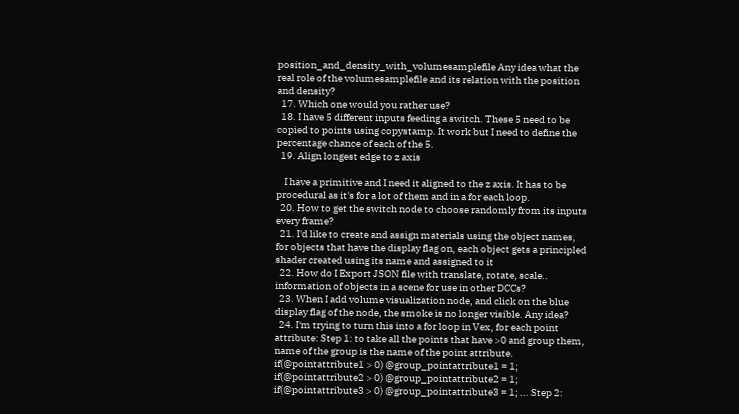position_and_density_with_volumesamplefile Any idea what the real role of the volumesamplefile and its relation with the position and density?
  17. Which one would you rather use?
  18. I have 5 different inputs feeding a switch. These 5 need to be copied to points using copystamp. It work but I need to define the percentage chance of each of the 5.
  19. Align longest edge to z axis

    I have a primitive and I need it aligned to the z axis. It has to be procedural as it's for a lot of them and in a for each loop.
  20. How to get the switch node to choose randomly from its inputs every frame?
  21. I'd like to create and assign materials using the object names, for objects that have the display flag on, each object gets a principled shader created using its name and assigned to it
  22. How do I Export JSON file with translate, rotate, scale.. information of objects in a scene for use in other DCCs?
  23. When I add volume visualization node, and click on the blue display flag of the node, the smoke is no longer visible. Any idea?
  24. I'm trying to turn this into a for loop in Vex, for each point attribute: Step 1: to take all the points that have >0 and group them, name of the group is the name of the point attribute. if(@pointattribute1 > 0) @group_pointattribute1 = 1; if(@pointattribute2 > 0) @group_pointattribute2 = 1; if(@pointattribute3 > 0) @group_pointattribute3 = 1; ... Step 2: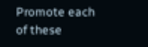Promote each of these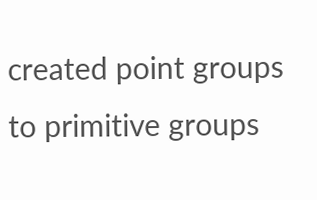created point groups to primitive groups